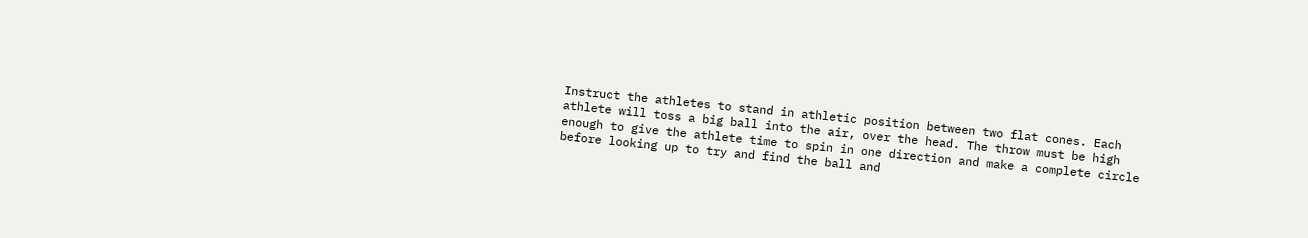Instruct the athletes to stand in athletic position between two flat cones. Each athlete will toss a big ball into the air, over the head. The throw must be high enough to give the athlete time to spin in one direction and make a complete circle before looking up to try and find the ball and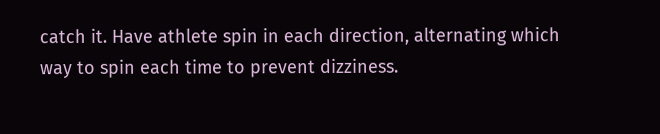catch it. Have athlete spin in each direction, alternating which way to spin each time to prevent dizziness.